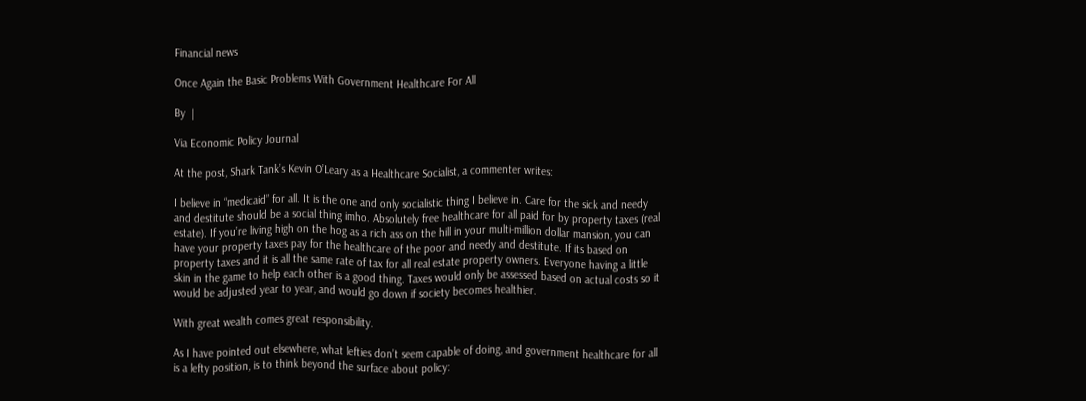Financial news

Once Again the Basic Problems With Government Healthcare For All

By  |

Via Economic Policy Journal

At the post, Shark Tank’s Kevin O’Leary as a Healthcare Socialist, a commenter writes:

I believe in “medicaid” for all. It is the one and only socialistic thing I believe in. Care for the sick and needy and destitute should be a social thing imho. Absolutely free healthcare for all paid for by property taxes (real estate). If you’re living high on the hog as a rich ass on the hill in your multi-million dollar mansion, you can have your property taxes pay for the healthcare of the poor and needy and destitute. If its based on property taxes and it is all the same rate of tax for all real estate property owners. Everyone having a little skin in the game to help each other is a good thing. Taxes would only be assessed based on actual costs so it would be adjusted year to year, and would go down if society becomes healthier.

With great wealth comes great responsibility.

As I have pointed out elsewhere, what lefties don’t seem capable of doing, and government healthcare for all is a lefty position, is to think beyond the surface about policy: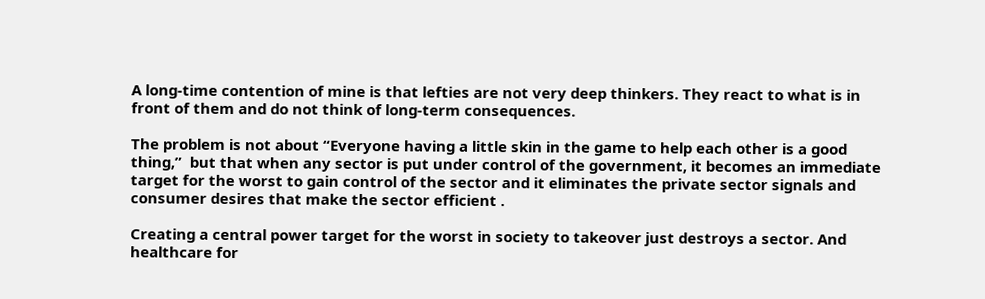A long-time contention of mine is that lefties are not very deep thinkers. They react to what is in front of them and do not think of long-term consequences.

The problem is not about “Everyone having a little skin in the game to help each other is a good thing,”  but that when any sector is put under control of the government, it becomes an immediate target for the worst to gain control of the sector and it eliminates the private sector signals and consumer desires that make the sector efficient .

Creating a central power target for the worst in society to takeover just destroys a sector. And healthcare for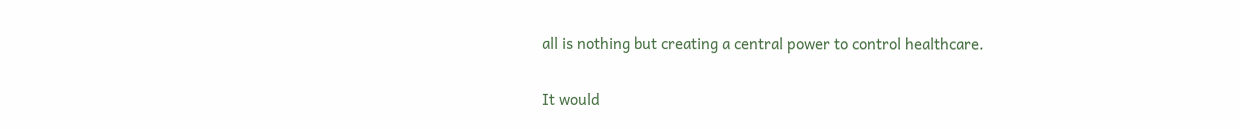all is nothing but creating a central power to control healthcare.

It would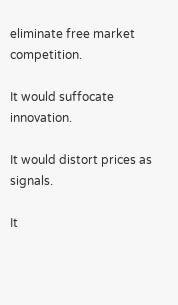eliminate free market competition.

It would suffocate innovation.

It would distort prices as signals.

It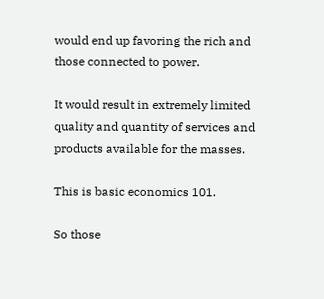would end up favoring the rich and those connected to power.

It would result in extremely limited quality and quantity of services and products available for the masses.

This is basic economics 101.

So those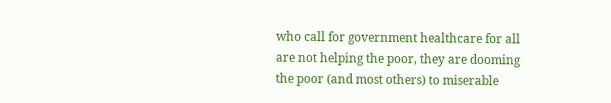who call for government healthcare for all are not helping the poor, they are dooming the poor (and most others) to miserable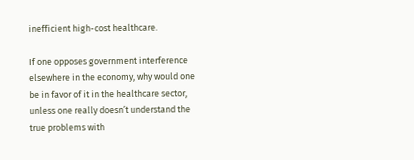inefficient high-cost healthcare.

If one opposes government interference elsewhere in the economy, why would one be in favor of it in the healthcare sector, unless one really doesn’t understand the true problems with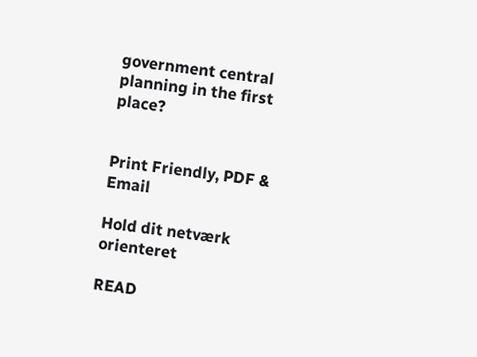government central planning in the first place?


Print Friendly, PDF & Email

Hold dit netværk orienteret

READ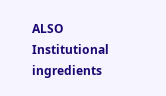ALSO  Institutional ingredients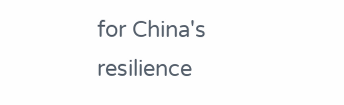for China's resilience